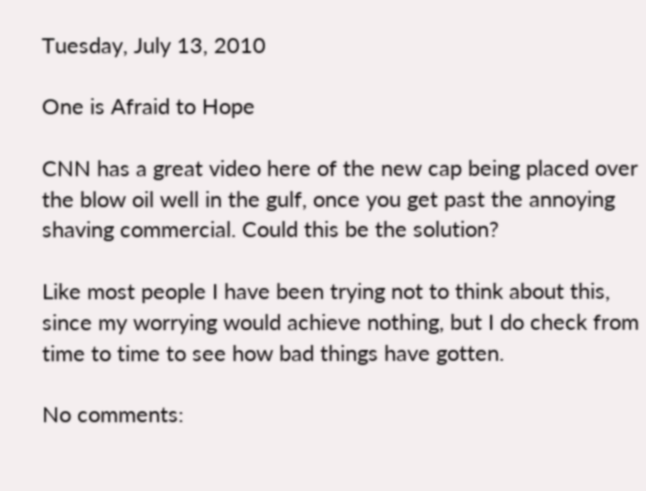Tuesday, July 13, 2010

One is Afraid to Hope

CNN has a great video here of the new cap being placed over the blow oil well in the gulf, once you get past the annoying shaving commercial. Could this be the solution?

Like most people I have been trying not to think about this, since my worrying would achieve nothing, but I do check from time to time to see how bad things have gotten.

No comments: